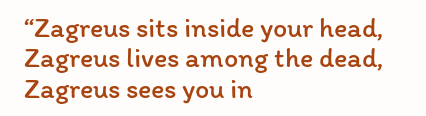“Zagreus sits inside your head, Zagreus lives among the dead, Zagreus sees you in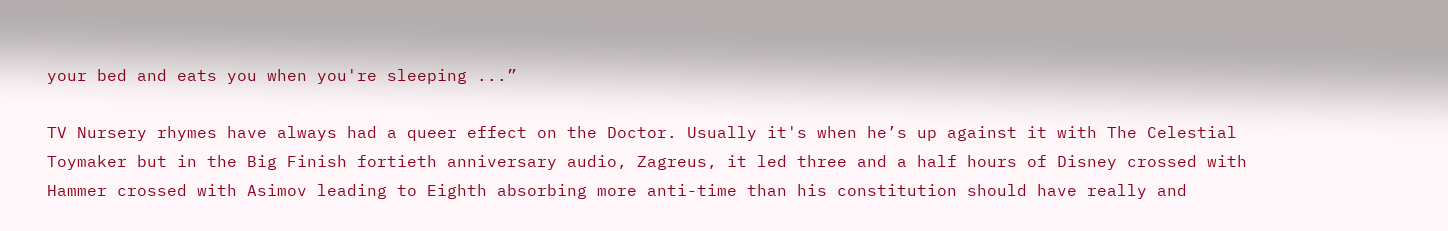your bed and eats you when you're sleeping ...”

TV Nursery rhymes have always had a queer effect on the Doctor. Usually it's when he’s up against it with The Celestial Toymaker but in the Big Finish fortieth anniversary audio, Zagreus, it led three and a half hours of Disney crossed with Hammer crossed with Asimov leading to Eighth absorbing more anti-time than his constitution should have really and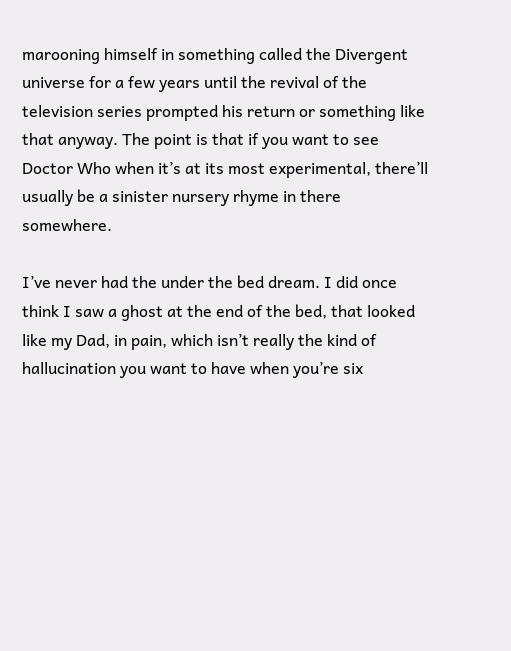marooning himself in something called the Divergent universe for a few years until the revival of the television series prompted his return or something like that anyway. The point is that if you want to see Doctor Who when it’s at its most experimental, there’ll usually be a sinister nursery rhyme in there somewhere.

I’ve never had the under the bed dream. I did once think I saw a ghost at the end of the bed, that looked like my Dad, in pain, which isn’t really the kind of hallucination you want to have when you’re six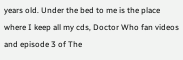years old. Under the bed to me is the place where I keep all my cds, Doctor Who fan videos and episode 3 of The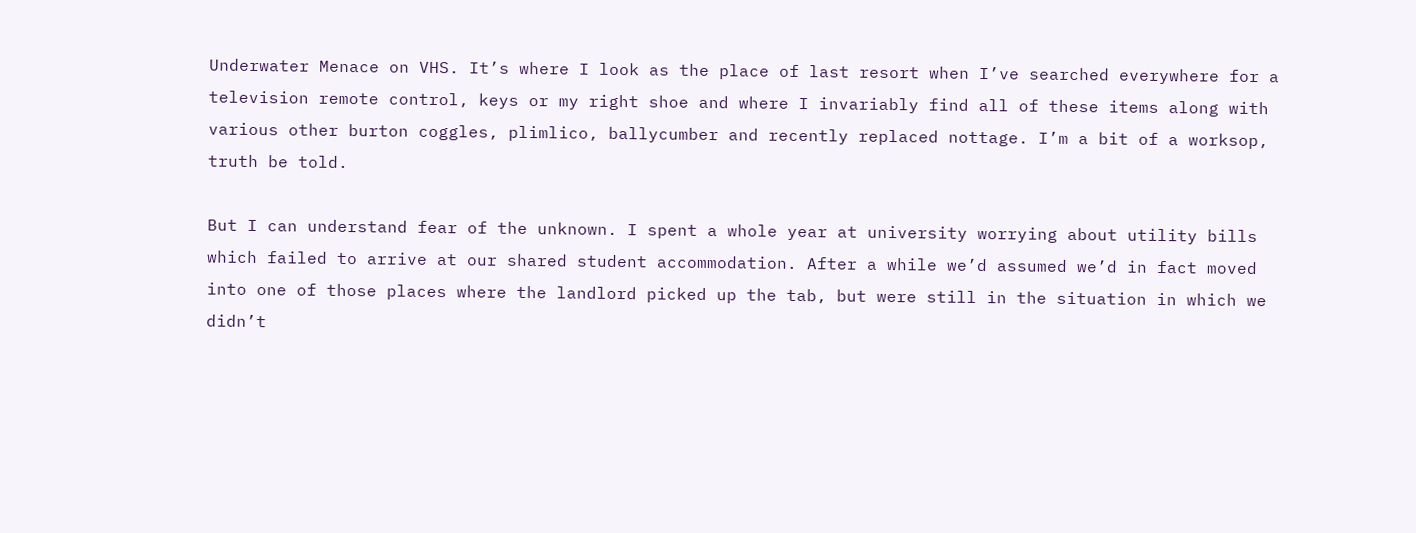Underwater Menace on VHS. It’s where I look as the place of last resort when I’ve searched everywhere for a television remote control, keys or my right shoe and where I invariably find all of these items along with various other burton coggles, plimlico, ballycumber and recently replaced nottage. I’m a bit of a worksop, truth be told.

But I can understand fear of the unknown. I spent a whole year at university worrying about utility bills which failed to arrive at our shared student accommodation. After a while we’d assumed we’d in fact moved into one of those places where the landlord picked up the tab, but were still in the situation in which we didn’t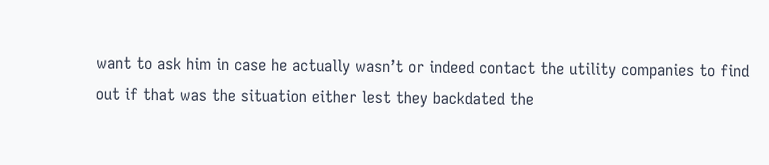want to ask him in case he actually wasn’t or indeed contact the utility companies to find out if that was the situation either lest they backdated the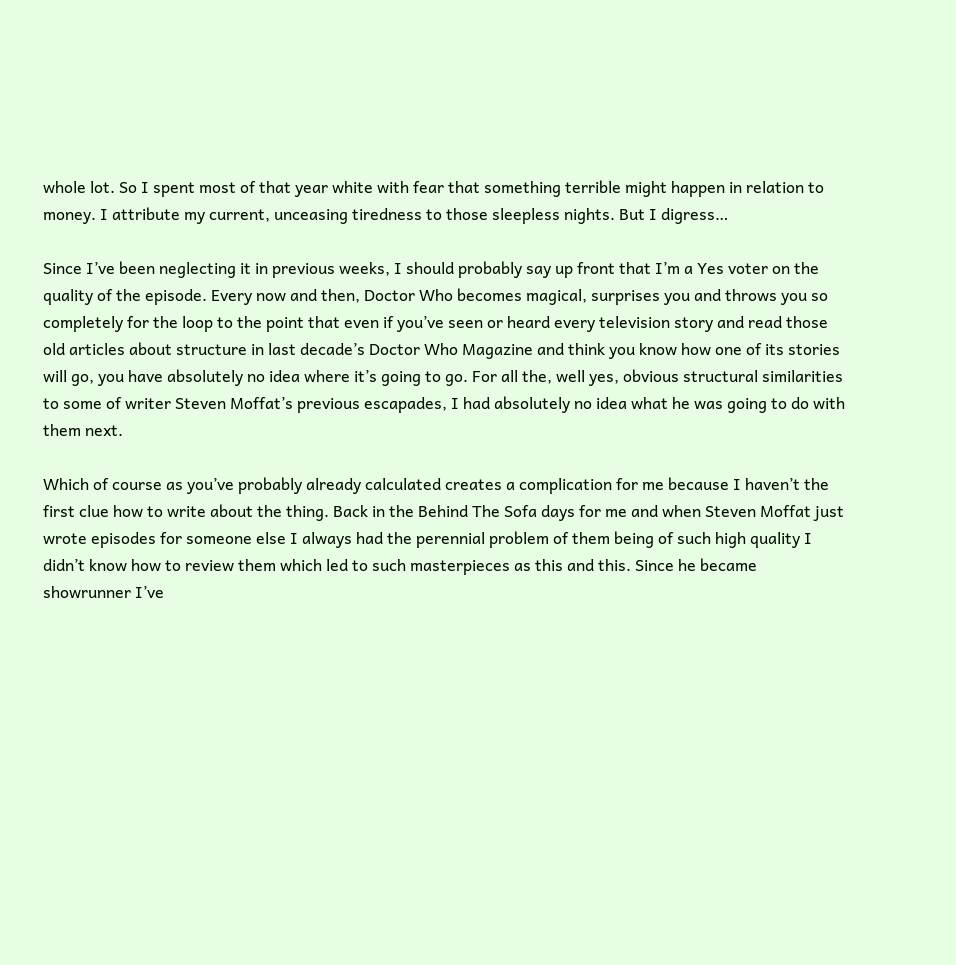whole lot. So I spent most of that year white with fear that something terrible might happen in relation to money. I attribute my current, unceasing tiredness to those sleepless nights. But I digress…

Since I’ve been neglecting it in previous weeks, I should probably say up front that I’m a Yes voter on the quality of the episode. Every now and then, Doctor Who becomes magical, surprises you and throws you so completely for the loop to the point that even if you’ve seen or heard every television story and read those old articles about structure in last decade’s Doctor Who Magazine and think you know how one of its stories will go, you have absolutely no idea where it’s going to go. For all the, well yes, obvious structural similarities to some of writer Steven Moffat’s previous escapades, I had absolutely no idea what he was going to do with them next.

Which of course as you’ve probably already calculated creates a complication for me because I haven’t the first clue how to write about the thing. Back in the Behind The Sofa days for me and when Steven Moffat just wrote episodes for someone else I always had the perennial problem of them being of such high quality I didn’t know how to review them which led to such masterpieces as this and this. Since he became showrunner I’ve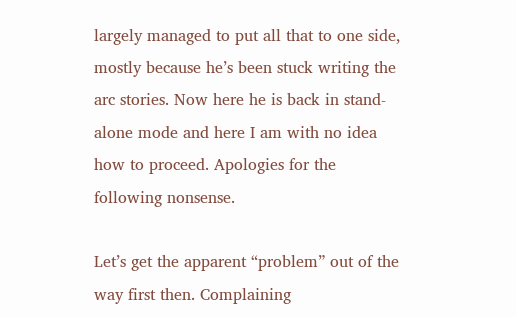largely managed to put all that to one side, mostly because he’s been stuck writing the arc stories. Now here he is back in stand-alone mode and here I am with no idea how to proceed. Apologies for the following nonsense.

Let’s get the apparent “problem” out of the way first then. Complaining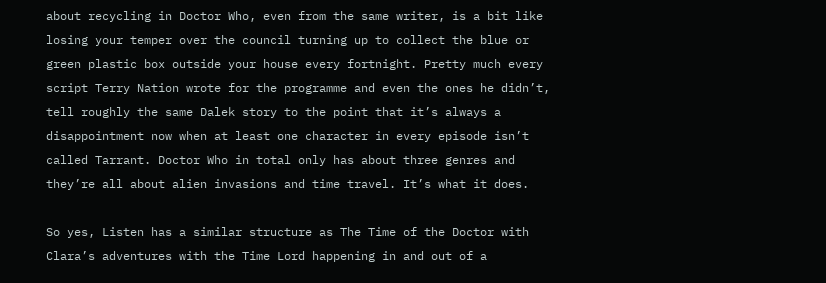about recycling in Doctor Who, even from the same writer, is a bit like losing your temper over the council turning up to collect the blue or green plastic box outside your house every fortnight. Pretty much every script Terry Nation wrote for the programme and even the ones he didn’t, tell roughly the same Dalek story to the point that it’s always a disappointment now when at least one character in every episode isn’t called Tarrant. Doctor Who in total only has about three genres and they’re all about alien invasions and time travel. It’s what it does.

So yes, Listen has a similar structure as The Time of the Doctor with Clara’s adventures with the Time Lord happening in and out of a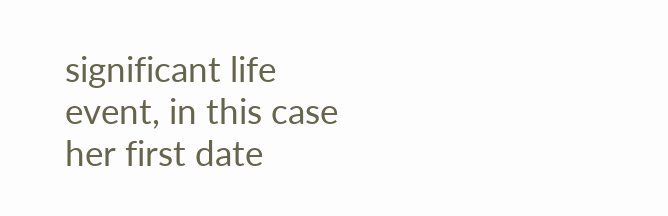significant life event, in this case her first date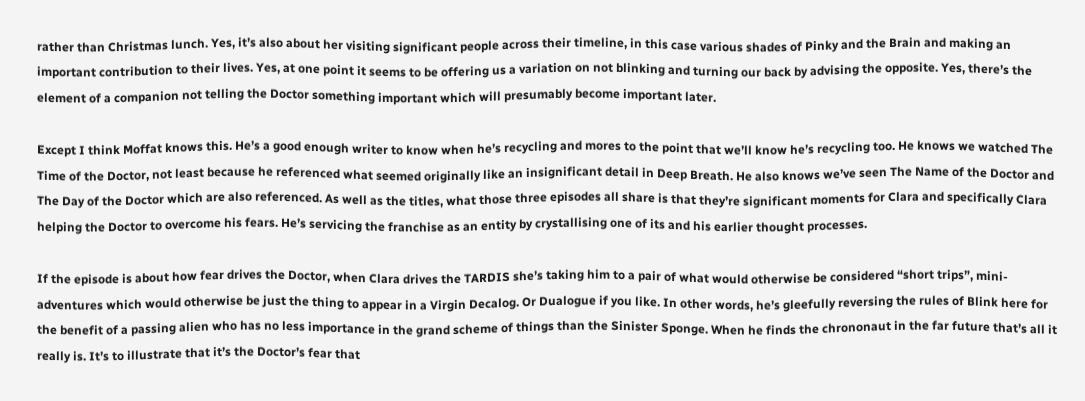rather than Christmas lunch. Yes, it’s also about her visiting significant people across their timeline, in this case various shades of Pinky and the Brain and making an important contribution to their lives. Yes, at one point it seems to be offering us a variation on not blinking and turning our back by advising the opposite. Yes, there’s the element of a companion not telling the Doctor something important which will presumably become important later.

Except I think Moffat knows this. He’s a good enough writer to know when he’s recycling and mores to the point that we’ll know he’s recycling too. He knows we watched The Time of the Doctor, not least because he referenced what seemed originally like an insignificant detail in Deep Breath. He also knows we’ve seen The Name of the Doctor and The Day of the Doctor which are also referenced. As well as the titles, what those three episodes all share is that they’re significant moments for Clara and specifically Clara helping the Doctor to overcome his fears. He’s servicing the franchise as an entity by crystallising one of its and his earlier thought processes.

If the episode is about how fear drives the Doctor, when Clara drives the TARDIS she’s taking him to a pair of what would otherwise be considered “short trips”, mini-adventures which would otherwise be just the thing to appear in a Virgin Decalog. Or Dualogue if you like. In other words, he’s gleefully reversing the rules of Blink here for the benefit of a passing alien who has no less importance in the grand scheme of things than the Sinister Sponge. When he finds the chrononaut in the far future that’s all it really is. It’s to illustrate that it’s the Doctor’s fear that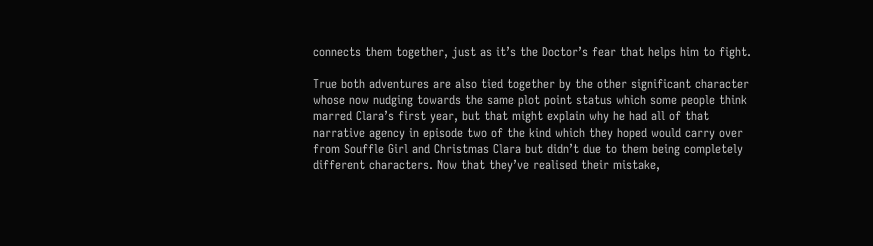connects them together, just as it’s the Doctor’s fear that helps him to fight.

True both adventures are also tied together by the other significant character whose now nudging towards the same plot point status which some people think marred Clara’s first year, but that might explain why he had all of that narrative agency in episode two of the kind which they hoped would carry over from Souffle Girl and Christmas Clara but didn’t due to them being completely different characters. Now that they’ve realised their mistake,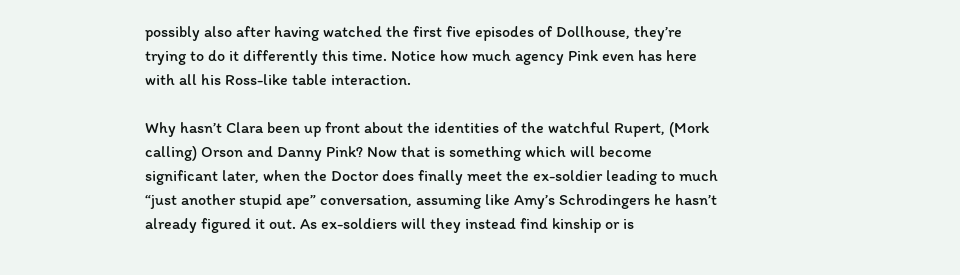possibly also after having watched the first five episodes of Dollhouse, they’re trying to do it differently this time. Notice how much agency Pink even has here with all his Ross-like table interaction.

Why hasn’t Clara been up front about the identities of the watchful Rupert, (Mork calling) Orson and Danny Pink? Now that is something which will become significant later, when the Doctor does finally meet the ex-soldier leading to much “just another stupid ape” conversation, assuming like Amy’s Schrodingers he hasn’t already figured it out. As ex-soldiers will they instead find kinship or is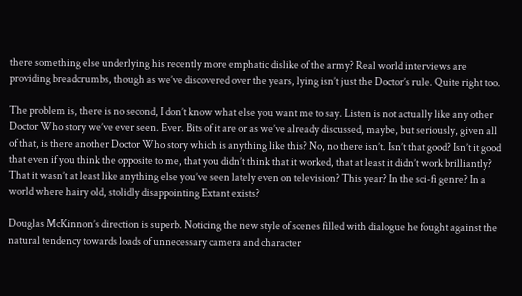there something else underlying his recently more emphatic dislike of the army? Real world interviews are providing breadcrumbs, though as we’ve discovered over the years, lying isn’t just the Doctor’s rule. Quite right too.

The problem is, there is no second, I don’t know what else you want me to say. Listen is not actually like any other Doctor Who story we’ve ever seen. Ever. Bits of it are or as we’ve already discussed, maybe, but seriously, given all of that, is there another Doctor Who story which is anything like this? No, no there isn’t. Isn’t that good? Isn’t it good that even if you think the opposite to me, that you didn’t think that it worked, that at least it didn’t work brilliantly? That it wasn’t at least like anything else you’ve seen lately even on television? This year? In the sci-fi genre? In a world where hairy old, stolidly disappointing Extant exists?

Douglas McKinnon’s direction is superb. Noticing the new style of scenes filled with dialogue he fought against the natural tendency towards loads of unnecessary camera and character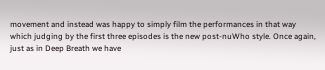movement and instead was happy to simply film the performances in that way which judging by the first three episodes is the new post-nuWho style. Once again, just as in Deep Breath we have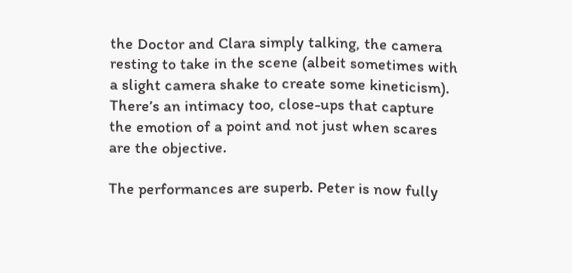the Doctor and Clara simply talking, the camera resting to take in the scene (albeit sometimes with a slight camera shake to create some kineticism). There’s an intimacy too, close-ups that capture the emotion of a point and not just when scares are the objective.

The performances are superb. Peter is now fully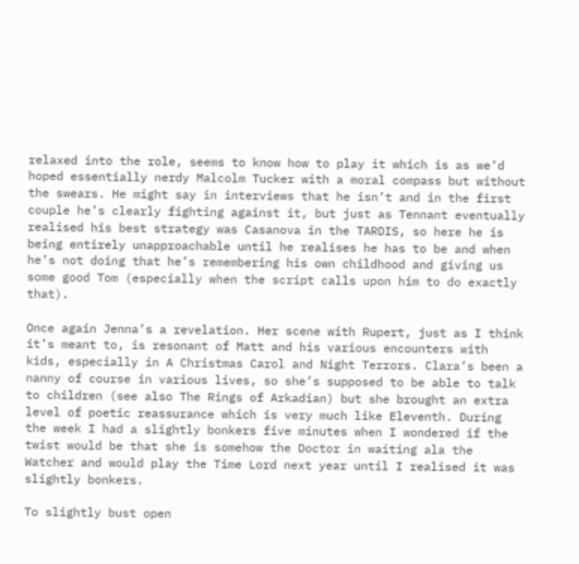relaxed into the role, seems to know how to play it which is as we’d hoped essentially nerdy Malcolm Tucker with a moral compass but without the swears. He might say in interviews that he isn’t and in the first couple he’s clearly fighting against it, but just as Tennant eventually realised his best strategy was Casanova in the TARDIS, so here he is being entirely unapproachable until he realises he has to be and when he’s not doing that he’s remembering his own childhood and giving us some good Tom (especially when the script calls upon him to do exactly that).

Once again Jenna’s a revelation. Her scene with Rupert, just as I think it’s meant to, is resonant of Matt and his various encounters with kids, especially in A Christmas Carol and Night Terrors. Clara’s been a nanny of course in various lives, so she’s supposed to be able to talk to children (see also The Rings of Arkadian) but she brought an extra level of poetic reassurance which is very much like Eleventh. During the week I had a slightly bonkers five minutes when I wondered if the twist would be that she is somehow the Doctor in waiting ala the Watcher and would play the Time Lord next year until I realised it was slightly bonkers.

To slightly bust open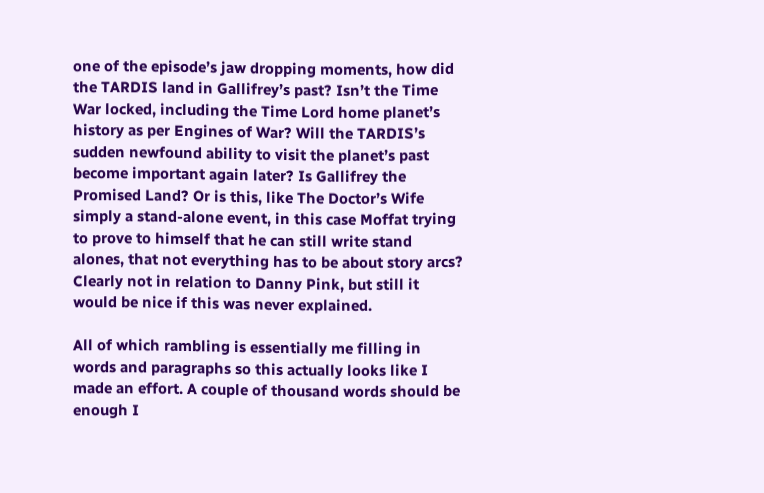one of the episode’s jaw dropping moments, how did the TARDIS land in Gallifrey’s past? Isn’t the Time War locked, including the Time Lord home planet’s history as per Engines of War? Will the TARDIS’s sudden newfound ability to visit the planet’s past become important again later? Is Gallifrey the Promised Land? Or is this, like The Doctor’s Wife simply a stand-alone event, in this case Moffat trying to prove to himself that he can still write stand alones, that not everything has to be about story arcs? Clearly not in relation to Danny Pink, but still it would be nice if this was never explained.

All of which rambling is essentially me filling in words and paragraphs so this actually looks like I made an effort. A couple of thousand words should be enough I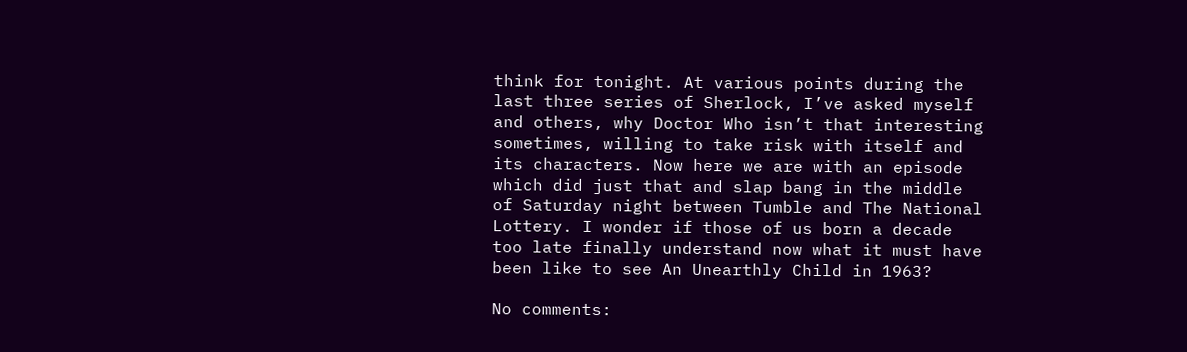think for tonight. At various points during the last three series of Sherlock, I’ve asked myself and others, why Doctor Who isn’t that interesting sometimes, willing to take risk with itself and its characters. Now here we are with an episode which did just that and slap bang in the middle of Saturday night between Tumble and The National Lottery. I wonder if those of us born a decade too late finally understand now what it must have been like to see An Unearthly Child in 1963?

No comments: